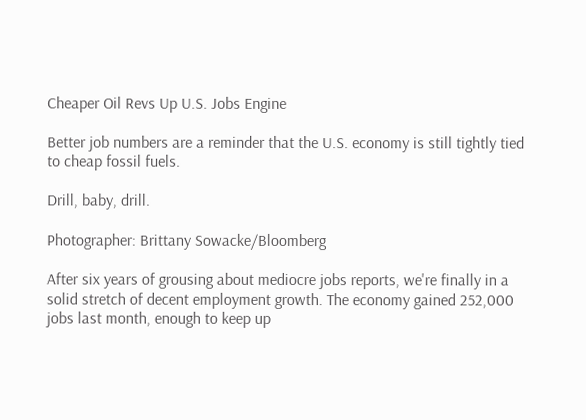Cheaper Oil Revs Up U.S. Jobs Engine

Better job numbers are a reminder that the U.S. economy is still tightly tied to cheap fossil fuels.

Drill, baby, drill.

Photographer: Brittany Sowacke/Bloomberg

After six years of grousing about mediocre jobs reports, we're finally in a solid stretch of decent employment growth. The economy gained 252,000 jobs last month, enough to keep up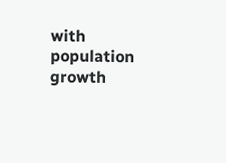with population growth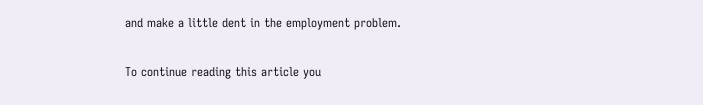and make a little dent in the employment problem.

To continue reading this article you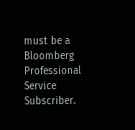must be a Bloomberg Professional Service Subscriber.